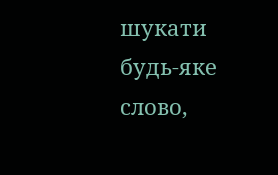шукати будь-яке слово,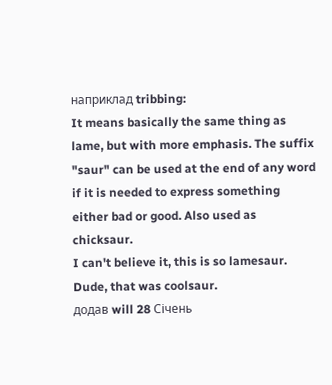наприклад tribbing:
It means basically the same thing as lame, but with more emphasis. The suffix "saur" can be used at the end of any word if it is needed to express something either bad or good. Also used as chicksaur.
I can't believe it, this is so lamesaur.
Dude, that was coolsaur.
додав will 28 Січень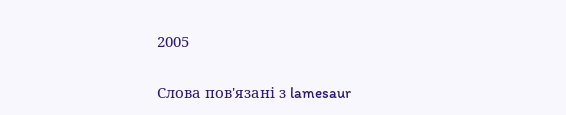2005

Слова пов'язані з lamesaur